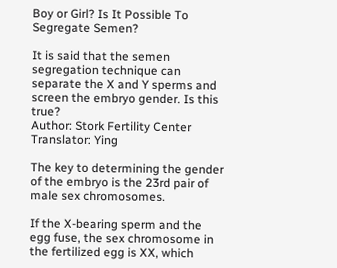Boy or Girl? Is It Possible To Segregate Semen?

It is said that the semen segregation technique can separate the X and Y sperms and screen the embryo gender. Is this true?
Author: Stork Fertility Center
Translator: Ying

The key to determining the gender of the embryo is the 23rd pair of male sex chromosomes.

If the X-bearing sperm and the egg fuse, the sex chromosome in the fertilized egg is XX, which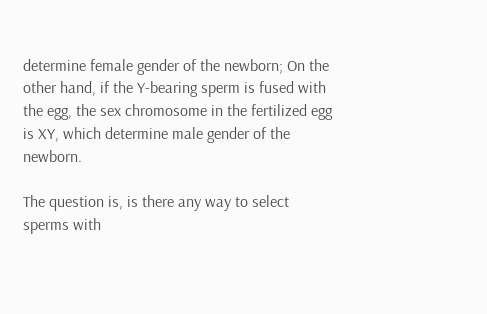determine female gender of the newborn; On the other hand, if the Y-bearing sperm is fused with the egg, the sex chromosome in the fertilized egg is XY, which determine male gender of the newborn.

The question is, is there any way to select sperms with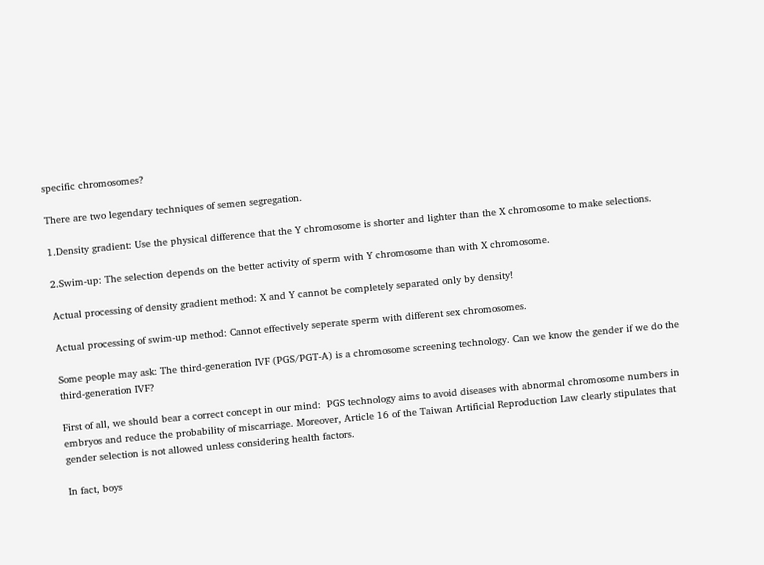specific chromosomes?

There are two legendary techniques of semen segregation.

1.Density gradient: Use the physical difference that the Y chromosome is shorter and lighter than the X chromosome to make selections.

2.Swim-up: The selection depends on the better activity of sperm with Y chromosome than with X chromosome.

Actual processing of density gradient method: X and Y cannot be completely separated only by density!

Actual processing of swim-up method: Cannot effectively seperate sperm with different sex chromosomes.

Some people may ask: The third-generation IVF (PGS/PGT-A) is a chromosome screening technology. Can we know the gender if we do the third-generation IVF?

First of all, we should bear a correct concept in our mind:  PGS technology aims to avoid diseases with abnormal chromosome numbers in embryos and reduce the probability of miscarriage. Moreover, Article 16 of the Taiwan Artificial Reproduction Law clearly stipulates that gender selection is not allowed unless considering health factors.

In fact, boys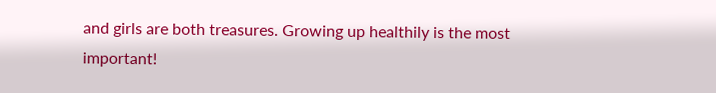and girls are both treasures. Growing up healthily is the most important!